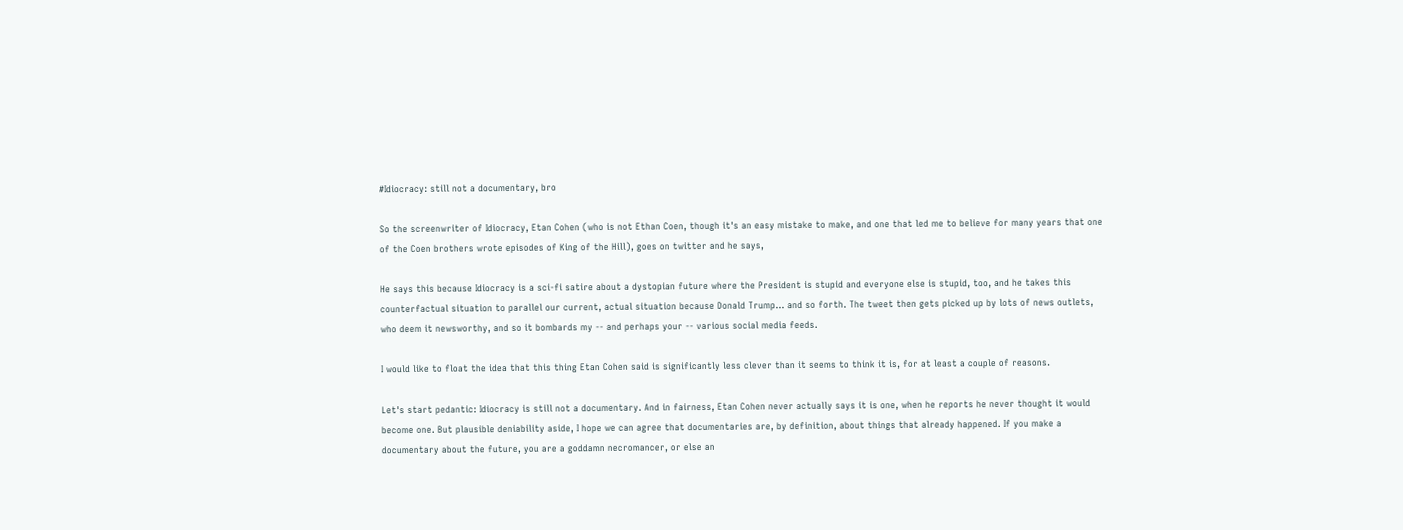#Idiocracy: still not a documentary, bro

So the screenwriter of Idiocracy, Etan Cohen (who is not Ethan Coen, though it's an easy mistake to make, and one that led me to believe for many years that one of the Coen brothers wrote episodes of King of the Hill), goes on twitter and he says,

He says this because Idiocracy is a sci-fi satire about a dystopian future where the President is stupid and everyone else is stupid, too, and he takes this counterfactual situation to parallel our current, actual situation because Donald Trump... and so forth. The tweet then gets picked up by lots of news outlets, who deem it newsworthy, and so it bombards my -- and perhaps your -- various social media feeds.

I would like to float the idea that this thing Etan Cohen said is significantly less clever than it seems to think it is, for at least a couple of reasons.

Let's start pedantic: Idiocracy is still not a documentary. And in fairness, Etan Cohen never actually says it is one, when he reports he never thought it would become one. But plausible deniability aside, I hope we can agree that documentaries are, by definition, about things that already happened. If you make a documentary about the future, you are a goddamn necromancer, or else an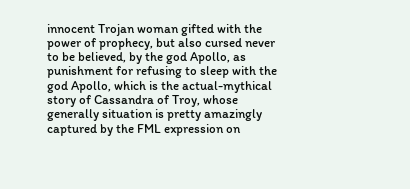innocent Trojan woman gifted with the power of prophecy, but also cursed never to be believed, by the god Apollo, as punishment for refusing to sleep with the god Apollo, which is the actual-mythical story of Cassandra of Troy, whose generally situation is pretty amazingly captured by the FML expression on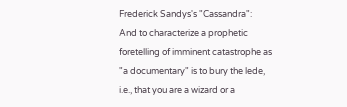Frederick Sandys's "Cassandra":
And to characterize a prophetic foretelling of imminent catastrophe as "a documentary" is to bury the lede, i.e., that you are a wizard or a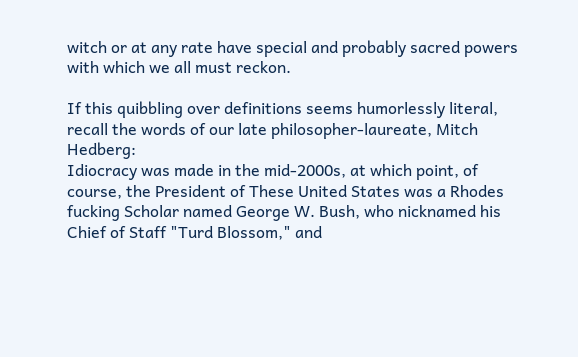witch or at any rate have special and probably sacred powers with which we all must reckon.

If this quibbling over definitions seems humorlessly literal, recall the words of our late philosopher-laureate, Mitch Hedberg:
Idiocracy was made in the mid-2000s, at which point, of course, the President of These United States was a Rhodes fucking Scholar named George W. Bush, who nicknamed his Chief of Staff "Turd Blossom," and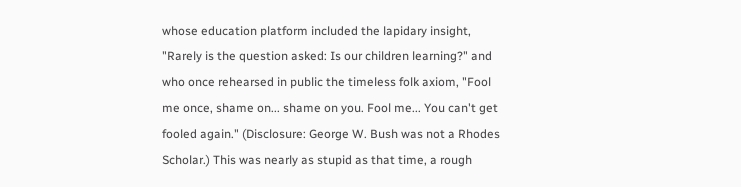whose education platform included the lapidary insight, "Rarely is the question asked: Is our children learning?" and who once rehearsed in public the timeless folk axiom, "Fool me once, shame on... shame on you. Fool me... You can't get fooled again." (Disclosure: George W. Bush was not a Rhodes Scholar.) This was nearly as stupid as that time, a rough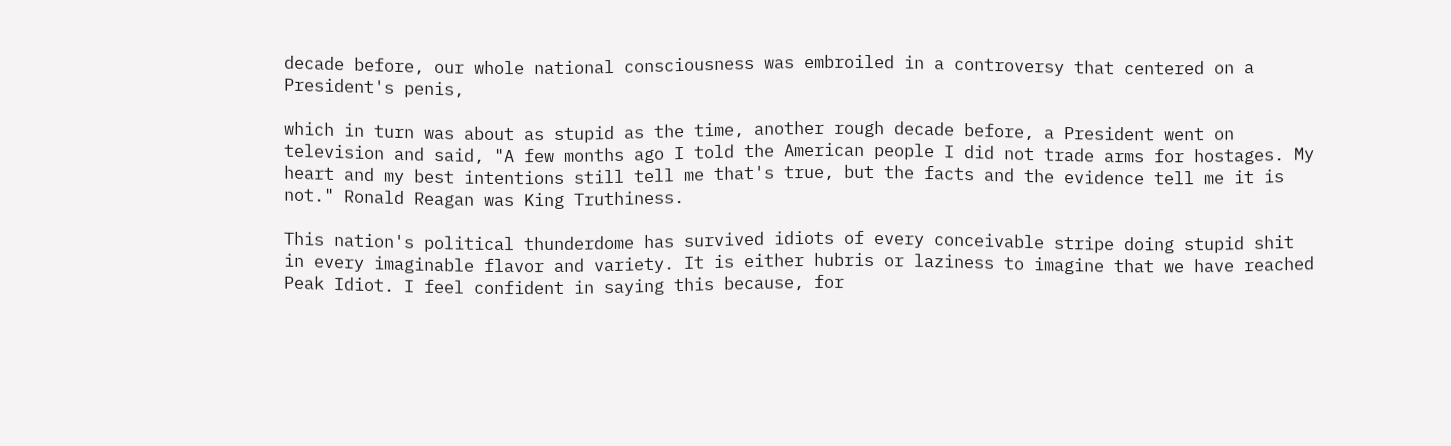decade before, our whole national consciousness was embroiled in a controversy that centered on a President's penis,

which in turn was about as stupid as the time, another rough decade before, a President went on television and said, "A few months ago I told the American people I did not trade arms for hostages. My heart and my best intentions still tell me that's true, but the facts and the evidence tell me it is not." Ronald Reagan was King Truthiness.

This nation's political thunderdome has survived idiots of every conceivable stripe doing stupid shit in every imaginable flavor and variety. It is either hubris or laziness to imagine that we have reached Peak Idiot. I feel confident in saying this because, for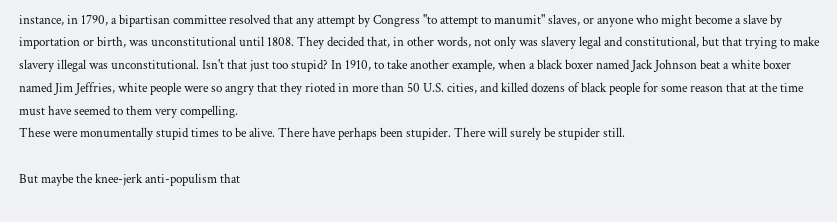instance, in 1790, a bipartisan committee resolved that any attempt by Congress "to attempt to manumit" slaves, or anyone who might become a slave by importation or birth, was unconstitutional until 1808. They decided that, in other words, not only was slavery legal and constitutional, but that trying to make slavery illegal was unconstitutional. Isn't that just too stupid? In 1910, to take another example, when a black boxer named Jack Johnson beat a white boxer named Jim Jeffries, white people were so angry that they rioted in more than 50 U.S. cities, and killed dozens of black people for some reason that at the time must have seemed to them very compelling.
These were monumentally stupid times to be alive. There have perhaps been stupider. There will surely be stupider still.

But maybe the knee-jerk anti-populism that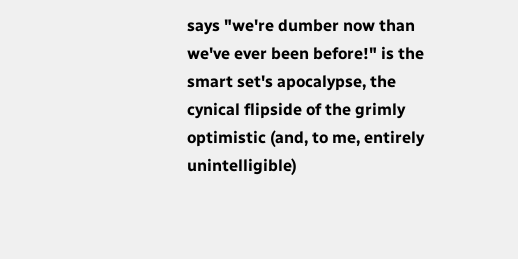says "we're dumber now than we've ever been before!" is the smart set's apocalypse, the cynical flipside of the grimly optimistic (and, to me, entirely unintelligible)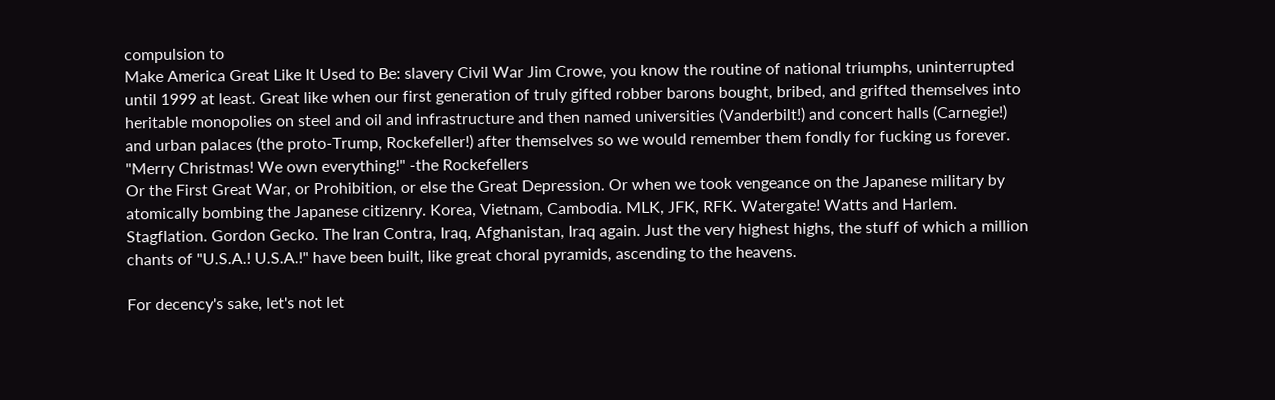compulsion to
Make America Great Like It Used to Be: slavery Civil War Jim Crowe, you know the routine of national triumphs, uninterrupted until 1999 at least. Great like when our first generation of truly gifted robber barons bought, bribed, and grifted themselves into heritable monopolies on steel and oil and infrastructure and then named universities (Vanderbilt!) and concert halls (Carnegie!) and urban palaces (the proto-Trump, Rockefeller!) after themselves so we would remember them fondly for fucking us forever.
"Merry Christmas! We own everything!" -the Rockefellers
Or the First Great War, or Prohibition, or else the Great Depression. Or when we took vengeance on the Japanese military by atomically bombing the Japanese citizenry. Korea, Vietnam, Cambodia. MLK, JFK, RFK. Watergate! Watts and Harlem. Stagflation. Gordon Gecko. The Iran Contra, Iraq, Afghanistan, Iraq again. Just the very highest highs, the stuff of which a million chants of "U.S.A.! U.S.A.!" have been built, like great choral pyramids, ascending to the heavens.

For decency's sake, let's not let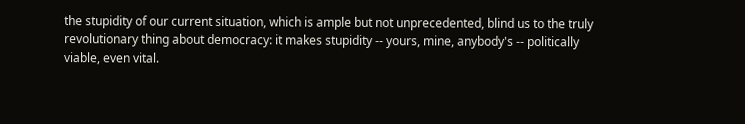the stupidity of our current situation, which is ample but not unprecedented, blind us to the truly revolutionary thing about democracy: it makes stupidity -- yours, mine, anybody's -- politically viable, even vital.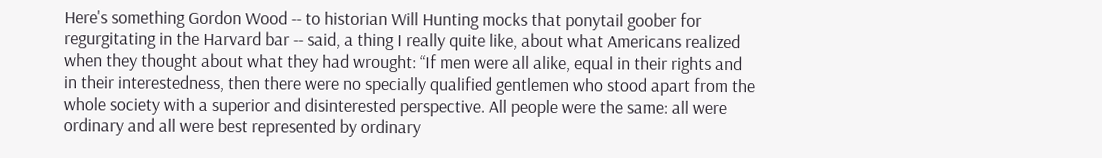Here's something Gordon Wood -- to historian Will Hunting mocks that ponytail goober for regurgitating in the Harvard bar -- said, a thing I really quite like, about what Americans realized when they thought about what they had wrought: “If men were all alike, equal in their rights and in their interestedness, then there were no specially qualified gentlemen who stood apart from the whole society with a superior and disinterested perspective. All people were the same: all were ordinary and all were best represented by ordinary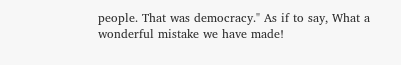people. That was democracy." As if to say, What a wonderful mistake we have made!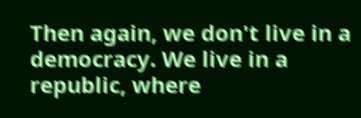Then again, we don't live in a democracy. We live in a republic, where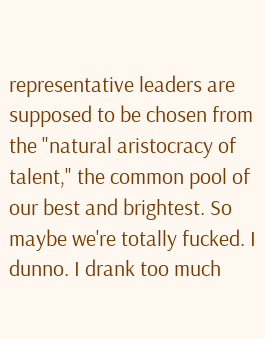representative leaders are supposed to be chosen from the "natural aristocracy of talent," the common pool of our best and brightest. So maybe we're totally fucked. I dunno. I drank too much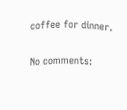coffee for dinner.

No comments: